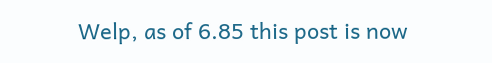Welp, as of 6.85 this post is now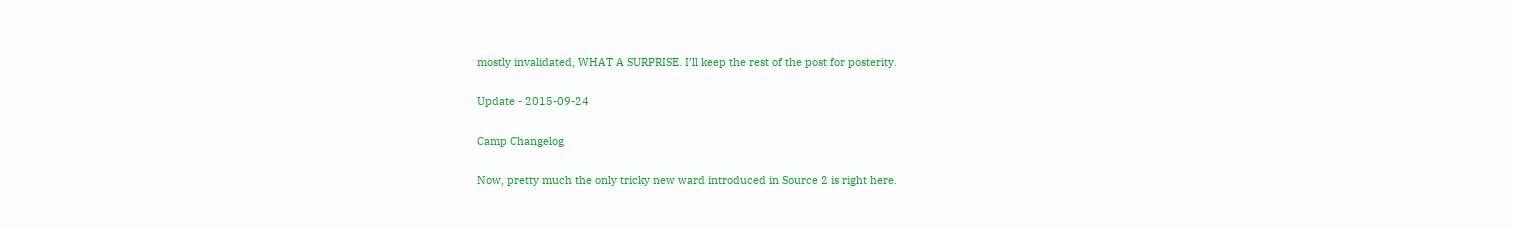mostly invalidated, WHAT A SURPRISE. I’ll keep the rest of the post for posterity.

Update - 2015-09-24

Camp Changelog

Now, pretty much the only tricky new ward introduced in Source 2 is right here.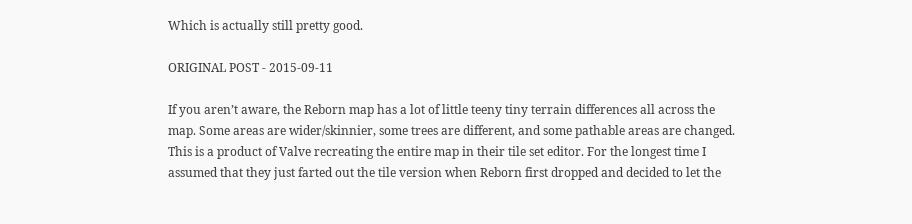Which is actually still pretty good.

ORIGINAL POST - 2015-09-11

If you aren’t aware, the Reborn map has a lot of little teeny tiny terrain differences all across the map. Some areas are wider/skinnier, some trees are different, and some pathable areas are changed. This is a product of Valve recreating the entire map in their tile set editor. For the longest time I assumed that they just farted out the tile version when Reborn first dropped and decided to let the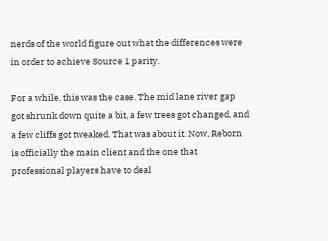nerds of the world figure out what the differences were in order to achieve Source 1 parity.

For a while, this was the case. The mid lane river gap got shrunk down quite a bit, a few trees got changed, and a few cliffs got tweaked. That was about it. Now, Reborn is officially the main client and the one that professional players have to deal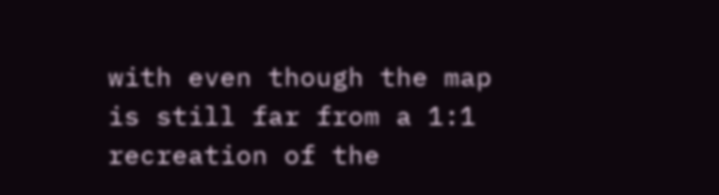with even though the map is still far from a 1:1 recreation of the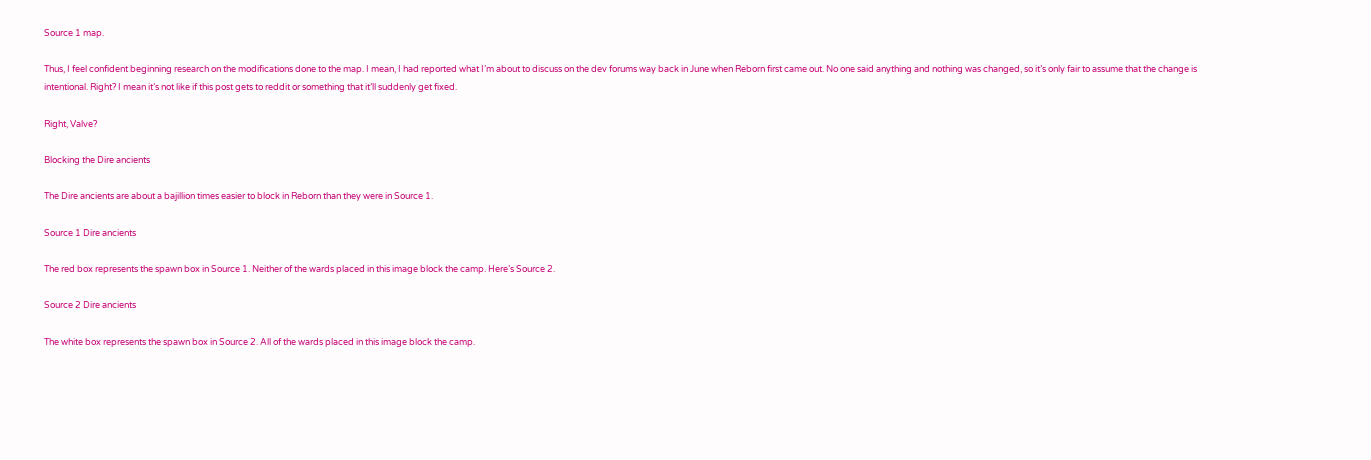Source 1 map.

Thus, I feel confident beginning research on the modifications done to the map. I mean, I had reported what I’m about to discuss on the dev forums way back in June when Reborn first came out. No one said anything and nothing was changed, so it’s only fair to assume that the change is intentional. Right? I mean it’s not like if this post gets to reddit or something that it’ll suddenly get fixed.

Right, Valve?

Blocking the Dire ancients

The Dire ancients are about a bajillion times easier to block in Reborn than they were in Source 1.

Source 1 Dire ancients

The red box represents the spawn box in Source 1. Neither of the wards placed in this image block the camp. Here’s Source 2.

Source 2 Dire ancients

The white box represents the spawn box in Source 2. All of the wards placed in this image block the camp.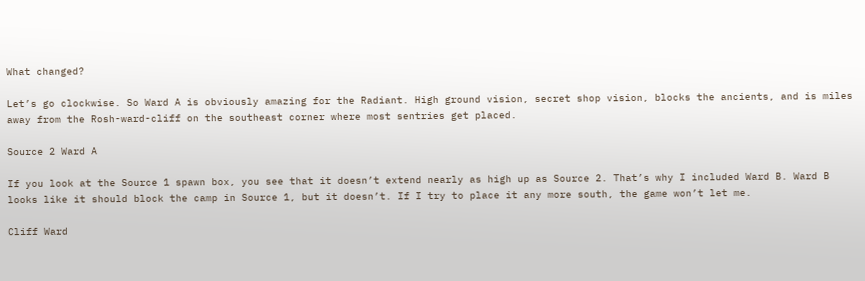What changed?

Let’s go clockwise. So Ward A is obviously amazing for the Radiant. High ground vision, secret shop vision, blocks the ancients, and is miles away from the Rosh-ward-cliff on the southeast corner where most sentries get placed.

Source 2 Ward A

If you look at the Source 1 spawn box, you see that it doesn’t extend nearly as high up as Source 2. That’s why I included Ward B. Ward B looks like it should block the camp in Source 1, but it doesn’t. If I try to place it any more south, the game won’t let me.

Cliff Ward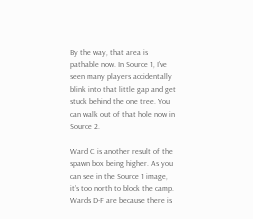By the way, that area is pathable now. In Source 1, I’ve seen many players accidentally blink into that little gap and get stuck behind the one tree. You can walk out of that hole now in Source 2.

Ward C is another result of the spawn box being higher. As you can see in the Source 1 image, it’s too north to block the camp. Wards D-F are because there is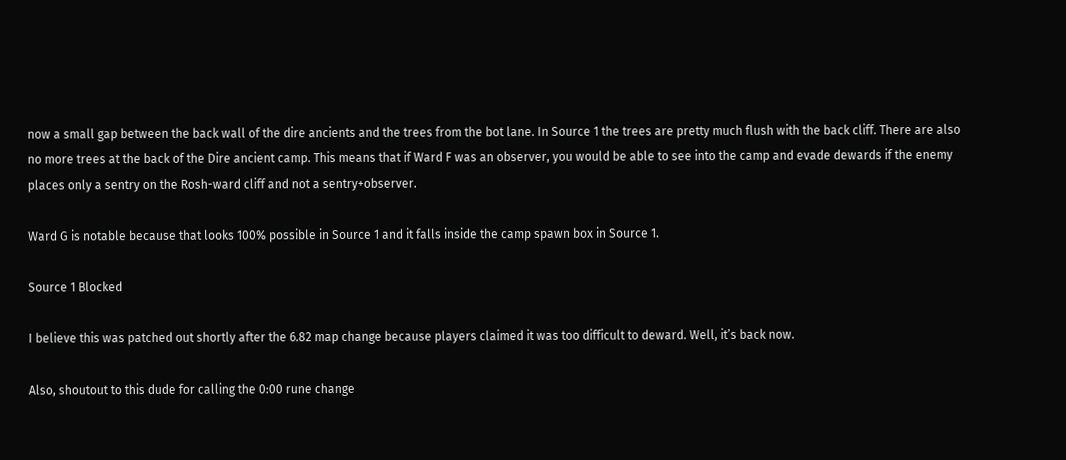now a small gap between the back wall of the dire ancients and the trees from the bot lane. In Source 1 the trees are pretty much flush with the back cliff. There are also no more trees at the back of the Dire ancient camp. This means that if Ward F was an observer, you would be able to see into the camp and evade dewards if the enemy places only a sentry on the Rosh-ward cliff and not a sentry+observer.

Ward G is notable because that looks 100% possible in Source 1 and it falls inside the camp spawn box in Source 1.

Source 1 Blocked

I believe this was patched out shortly after the 6.82 map change because players claimed it was too difficult to deward. Well, it’s back now.

Also, shoutout to this dude for calling the 0:00 rune change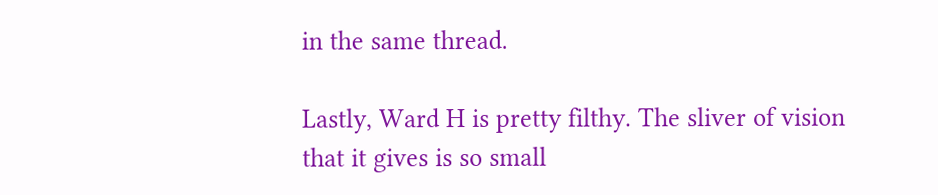in the same thread.

Lastly, Ward H is pretty filthy. The sliver of vision that it gives is so small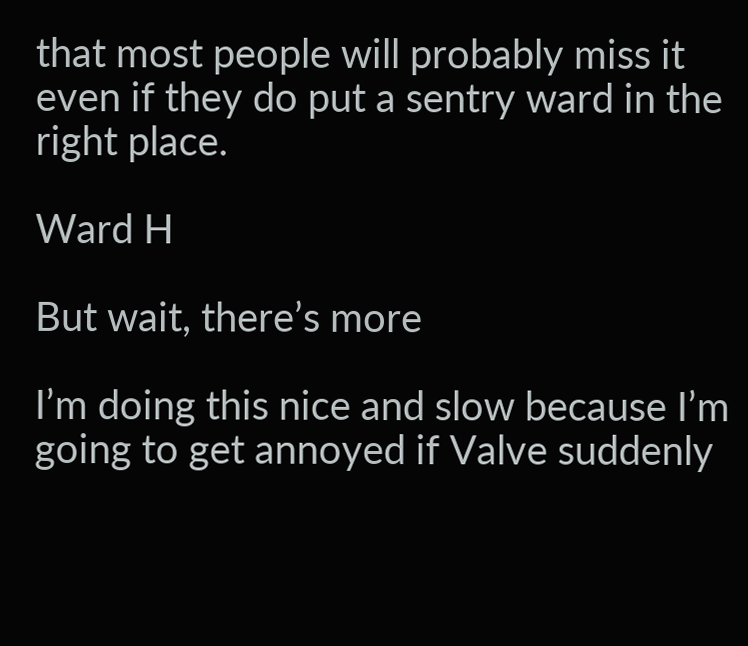that most people will probably miss it even if they do put a sentry ward in the right place.

Ward H

But wait, there’s more

I’m doing this nice and slow because I’m going to get annoyed if Valve suddenly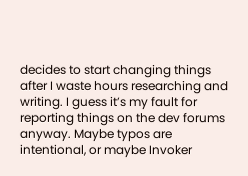decides to start changing things after I waste hours researching and writing. I guess it’s my fault for reporting things on the dev forums anyway. Maybe typos are intentional, or maybe Invoker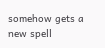somehow gets a new spell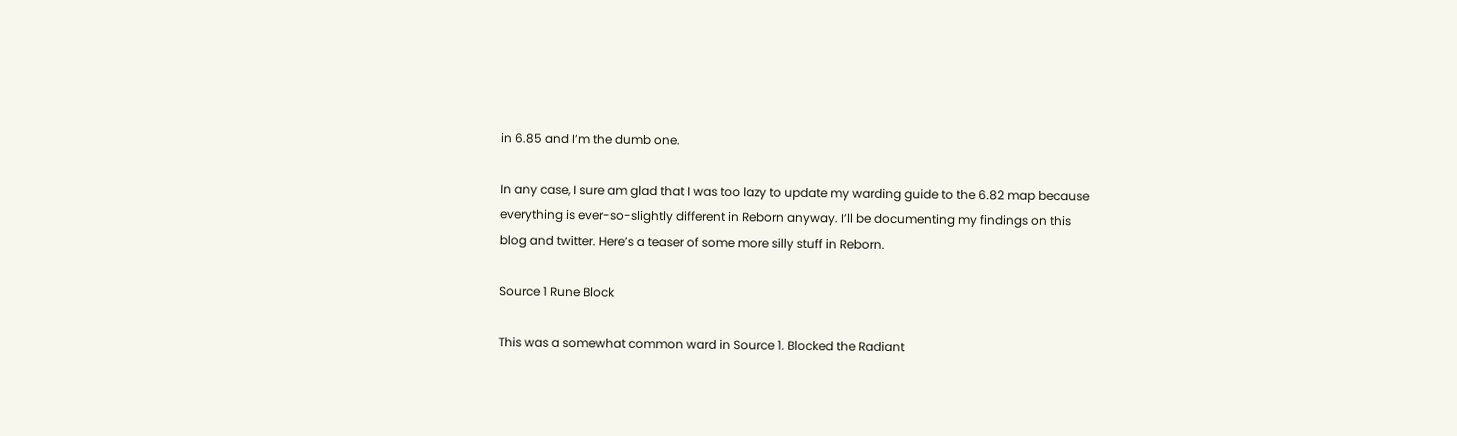in 6.85 and I’m the dumb one.

In any case, I sure am glad that I was too lazy to update my warding guide to the 6.82 map because everything is ever-so-slightly different in Reborn anyway. I’ll be documenting my findings on this blog and twitter. Here’s a teaser of some more silly stuff in Reborn.

Source 1 Rune Block

This was a somewhat common ward in Source 1. Blocked the Radiant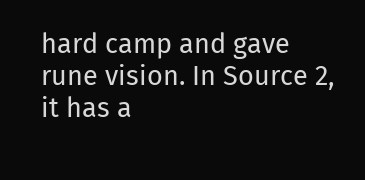hard camp and gave rune vision. In Source 2, it has a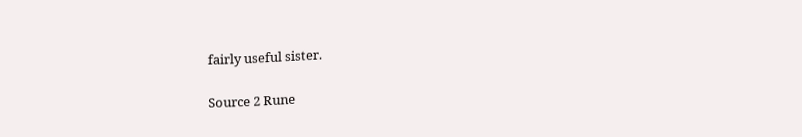fairly useful sister.

Source 2 Rune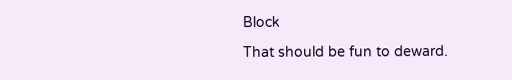Block

That should be fun to deward.